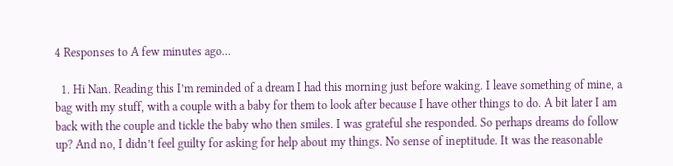4 Responses to A few minutes ago…

  1. Hi Nan. Reading this I’m reminded of a dream I had this morning just before waking. I leave something of mine, a bag with my stuff, with a couple with a baby for them to look after because I have other things to do. A bit later I am back with the couple and tickle the baby who then smiles. I was grateful she responded. So perhaps dreams do follow up? And no, I didn’t feel guilty for asking for help about my things. No sense of ineptitude. It was the reasonable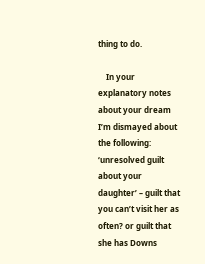thing to do.

    In your explanatory notes about your dream I’m dismayed about the following: ‘unresolved guilt about your daughter’ – guilt that you can’t visit her as often? or guilt that she has Downs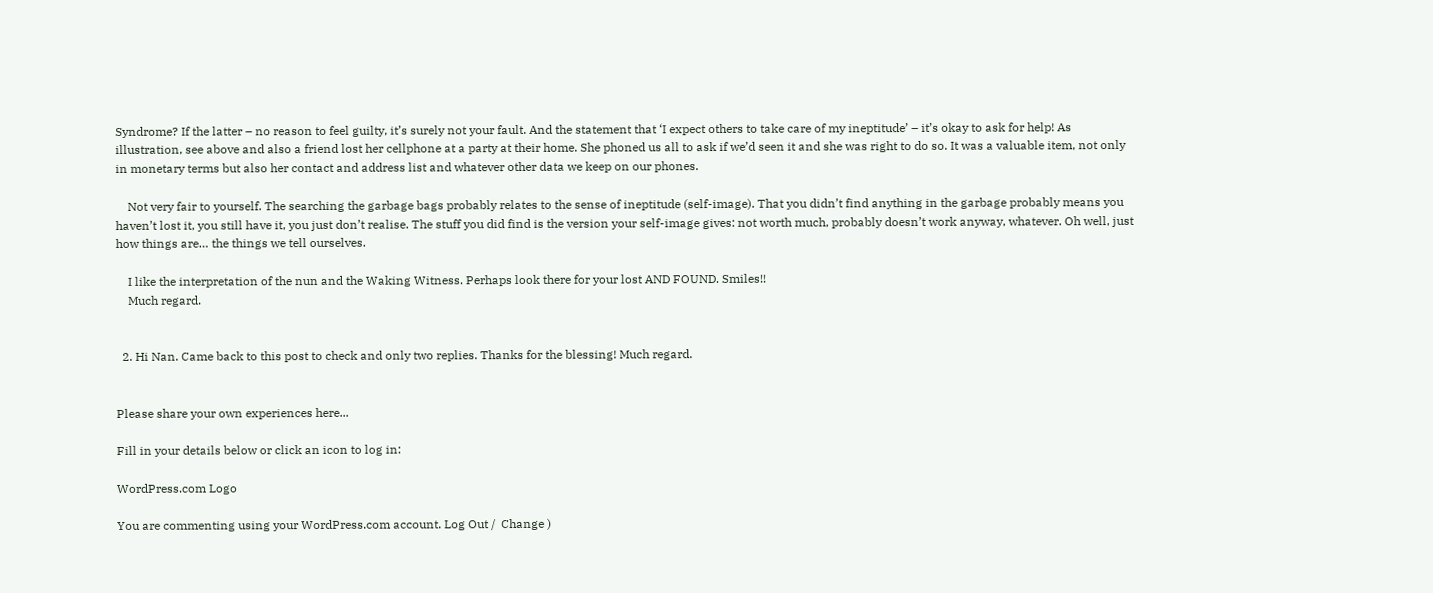Syndrome? If the latter – no reason to feel guilty, it’s surely not your fault. And the statement that ‘I expect others to take care of my ineptitude’ – it’s okay to ask for help! As illustration, see above and also a friend lost her cellphone at a party at their home. She phoned us all to ask if we’d seen it and she was right to do so. It was a valuable item, not only in monetary terms but also her contact and address list and whatever other data we keep on our phones.

    Not very fair to yourself. The searching the garbage bags probably relates to the sense of ineptitude (self-image). That you didn’t find anything in the garbage probably means you haven’t lost it, you still have it, you just don’t realise. The stuff you did find is the version your self-image gives: not worth much, probably doesn’t work anyway, whatever. Oh well, just how things are… the things we tell ourselves.

    I like the interpretation of the nun and the Waking Witness. Perhaps look there for your lost AND FOUND. Smiles!!
    Much regard.


  2. Hi Nan. Came back to this post to check and only two replies. Thanks for the blessing! Much regard.


Please share your own experiences here...

Fill in your details below or click an icon to log in:

WordPress.com Logo

You are commenting using your WordPress.com account. Log Out /  Change )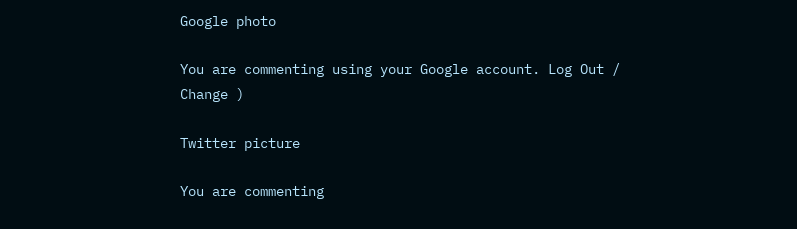Google photo

You are commenting using your Google account. Log Out /  Change )

Twitter picture

You are commenting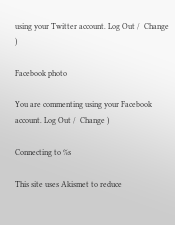using your Twitter account. Log Out /  Change )

Facebook photo

You are commenting using your Facebook account. Log Out /  Change )

Connecting to %s

This site uses Akismet to reduce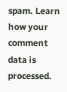spam. Learn how your comment data is processed.